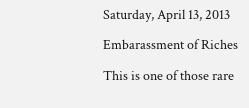Saturday, April 13, 2013

Embarassment of Riches

This is one of those rare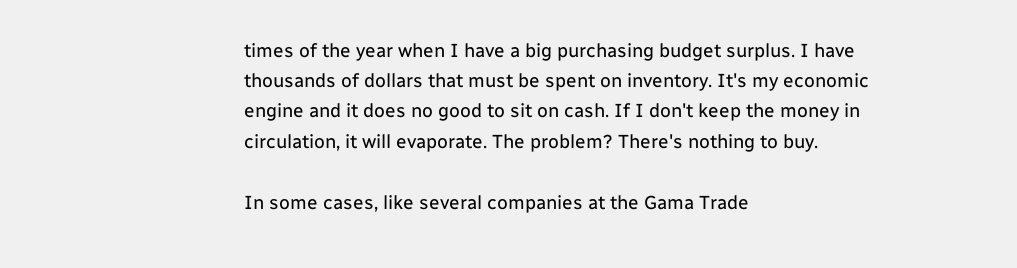times of the year when I have a big purchasing budget surplus. I have thousands of dollars that must be spent on inventory. It's my economic engine and it does no good to sit on cash. If I don't keep the money in circulation, it will evaporate. The problem? There's nothing to buy.

In some cases, like several companies at the Gama Trade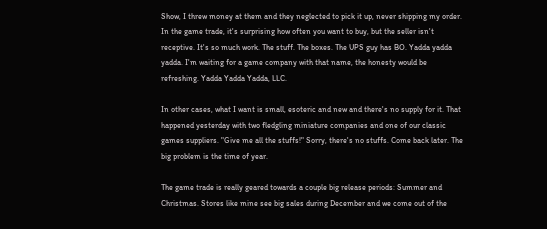Show, I threw money at them and they neglected to pick it up, never shipping my order. In the game trade, it's surprising how often you want to buy, but the seller isn't receptive. It's so much work. The stuff. The boxes. The UPS guy has BO. Yadda yadda yadda. I'm waiting for a game company with that name, the honesty would be refreshing. Yadda Yadda Yadda, LLC.

In other cases, what I want is small, esoteric and new and there's no supply for it. That happened yesterday with two fledgling miniature companies and one of our classic games suppliers. "Give me all the stuffs!" Sorry, there's no stuffs. Come back later. The big problem is the time of year.

The game trade is really geared towards a couple big release periods: Summer and Christmas. Stores like mine see big sales during December and we come out of the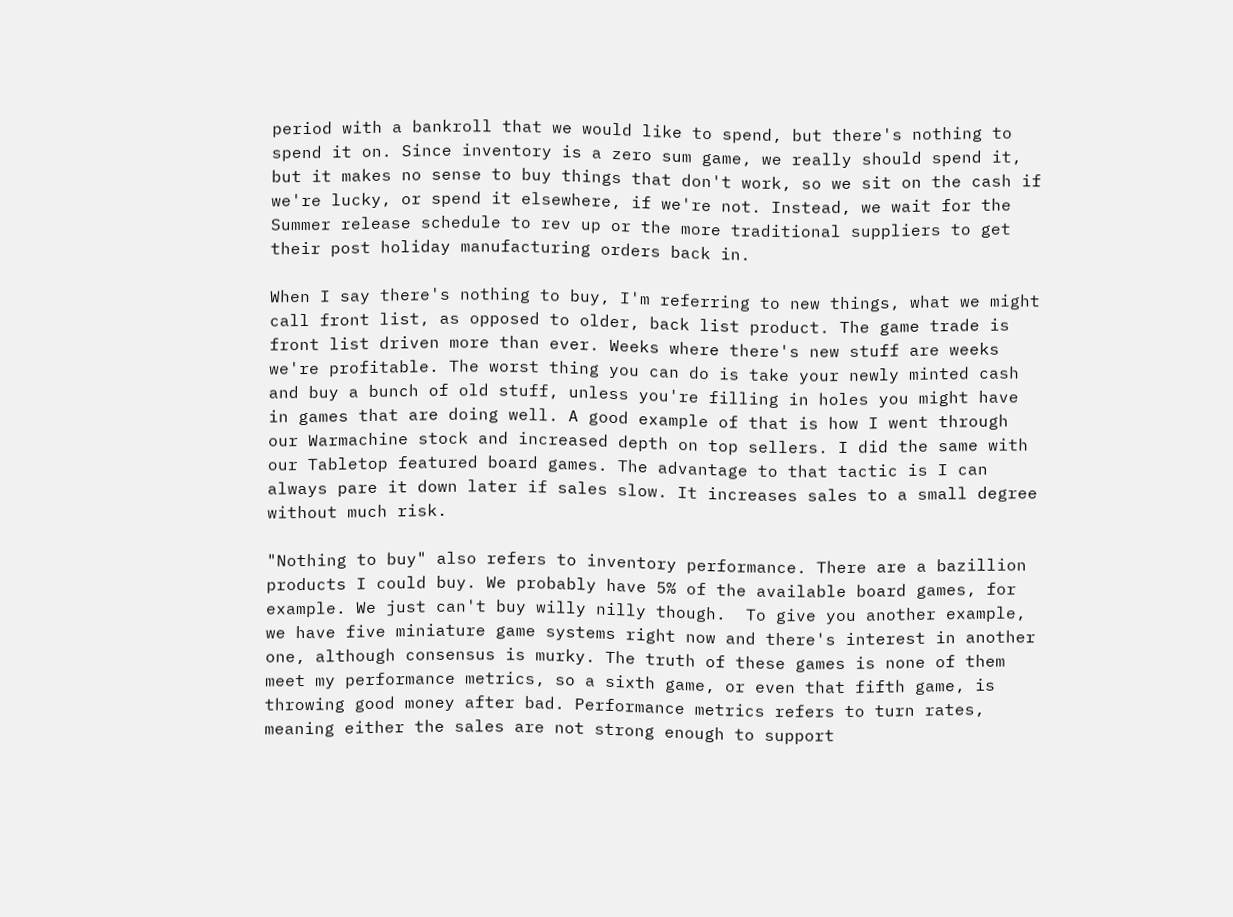period with a bankroll that we would like to spend, but there's nothing to spend it on. Since inventory is a zero sum game, we really should spend it, but it makes no sense to buy things that don't work, so we sit on the cash if we're lucky, or spend it elsewhere, if we're not. Instead, we wait for the Summer release schedule to rev up or the more traditional suppliers to get their post holiday manufacturing orders back in.

When I say there's nothing to buy, I'm referring to new things, what we might call front list, as opposed to older, back list product. The game trade is front list driven more than ever. Weeks where there's new stuff are weeks we're profitable. The worst thing you can do is take your newly minted cash and buy a bunch of old stuff, unless you're filling in holes you might have in games that are doing well. A good example of that is how I went through our Warmachine stock and increased depth on top sellers. I did the same with our Tabletop featured board games. The advantage to that tactic is I can always pare it down later if sales slow. It increases sales to a small degree without much risk.

"Nothing to buy" also refers to inventory performance. There are a bazillion products I could buy. We probably have 5% of the available board games, for example. We just can't buy willy nilly though.  To give you another example, we have five miniature game systems right now and there's interest in another one, although consensus is murky. The truth of these games is none of them meet my performance metrics, so a sixth game, or even that fifth game, is throwing good money after bad. Performance metrics refers to turn rates, meaning either the sales are not strong enough to support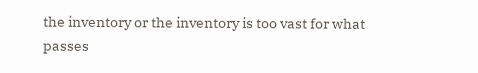the inventory or the inventory is too vast for what passes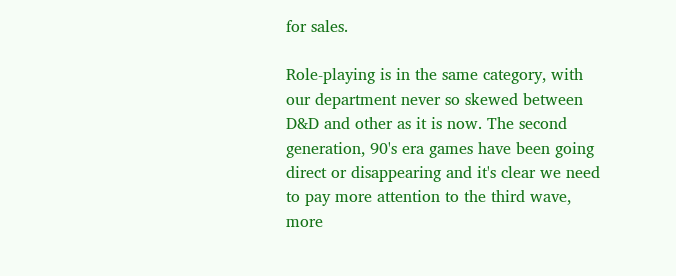for sales.

Role-playing is in the same category, with our department never so skewed between D&D and other as it is now. The second generation, 90's era games have been going direct or disappearing and it's clear we need to pay more attention to the third wave, more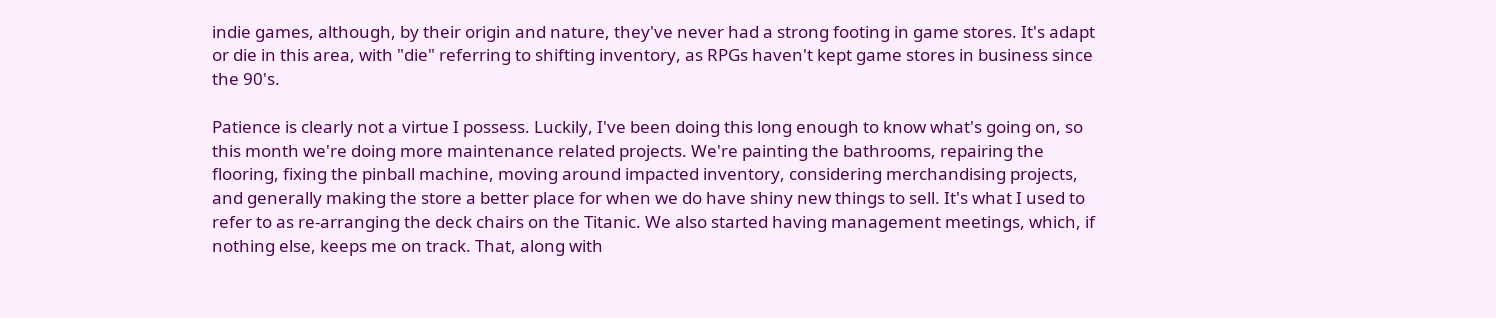indie games, although, by their origin and nature, they've never had a strong footing in game stores. It's adapt or die in this area, with "die" referring to shifting inventory, as RPGs haven't kept game stores in business since the 90's.

Patience is clearly not a virtue I possess. Luckily, I've been doing this long enough to know what's going on, so this month we're doing more maintenance related projects. We're painting the bathrooms, repairing the flooring, fixing the pinball machine, moving around impacted inventory, considering merchandising projects, and generally making the store a better place for when we do have shiny new things to sell. It's what I used to refer to as re-arranging the deck chairs on the Titanic. We also started having management meetings, which, if nothing else, keeps me on track. That, along with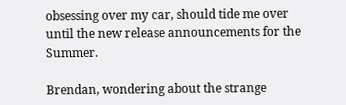obsessing over my car, should tide me over until the new release announcements for the Summer.

Brendan, wondering about the strange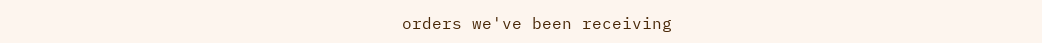orders we've been receiving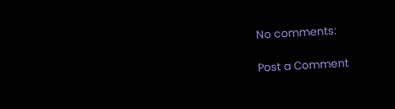No comments:

Post a Comment